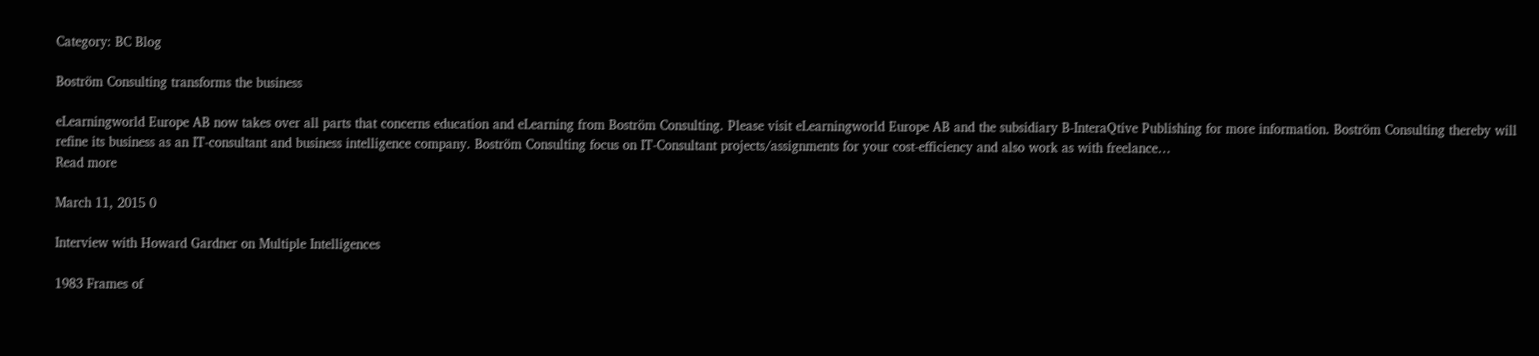Category: BC Blog

Boström Consulting transforms the business

eLearningworld Europe AB now takes over all parts that concerns education and eLearning from Boström Consulting. Please visit eLearningworld Europe AB and the subsidiary B-InteraQtive Publishing for more information. Boström Consulting thereby will refine its business as an IT-consultant and business intelligence company. Boström Consulting focus on IT-Consultant projects/assignments for your cost-efficiency and also work as with freelance…
Read more

March 11, 2015 0

Interview with Howard Gardner on Multiple Intelligences

1983 Frames of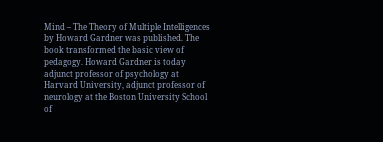Mind – The Theory of Multiple Intelligences by Howard Gardner was published. The book transformed the basic view of pedagogy. Howard Gardner is today adjunct professor of psychology at Harvard University, adjunct professor of neurology at the Boston University School of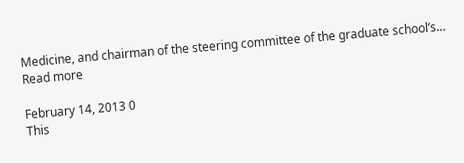Medicine, and chairman of the steering committee of the graduate school’s…
Read more

February 14, 2013 0
This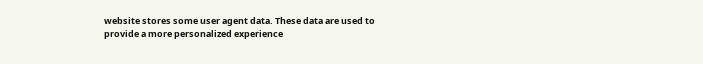website stores some user agent data. These data are used to provide a more personalized experience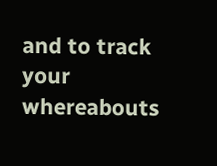and to track your whereabouts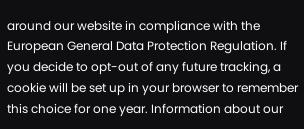around our website in compliance with the European General Data Protection Regulation. If you decide to opt-out of any future tracking, a cookie will be set up in your browser to remember this choice for one year. Information about our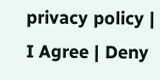privacy policy | I Agree | Deny